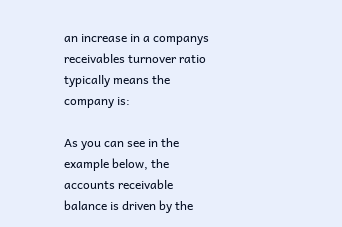an increase in a companys receivables turnover ratio typically means the company is:

As you can see in the example below, the accounts receivable balance is driven by the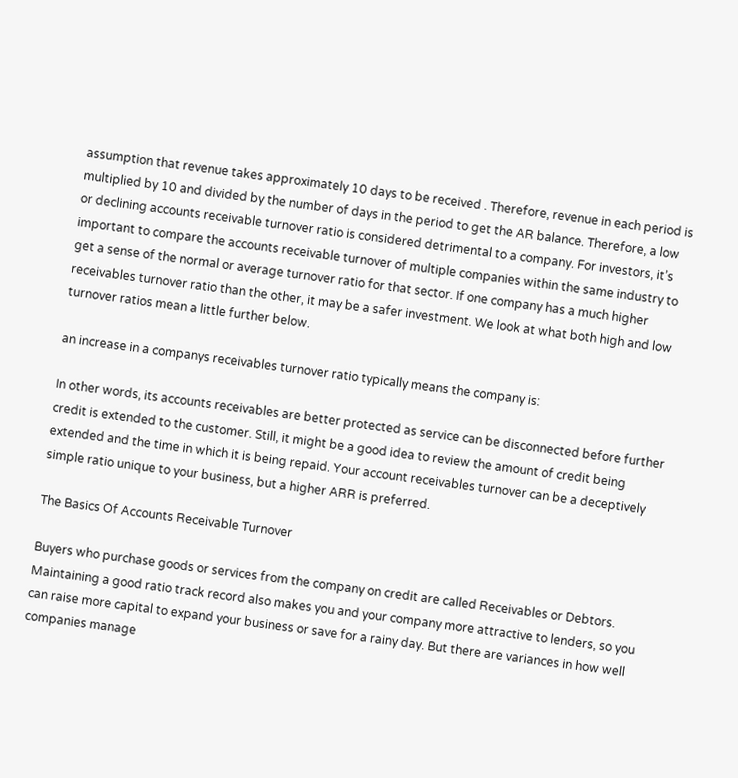assumption that revenue takes approximately 10 days to be received . Therefore, revenue in each period is multiplied by 10 and divided by the number of days in the period to get the AR balance. Therefore, a low or declining accounts receivable turnover ratio is considered detrimental to a company. For investors, it’s important to compare the accounts receivable turnover of multiple companies within the same industry to get a sense of the normal or average turnover ratio for that sector. If one company has a much higher receivables turnover ratio than the other, it may be a safer investment. We look at what both high and low turnover ratios mean a little further below.

an increase in a companys receivables turnover ratio typically means the company is:

In other words, its accounts receivables are better protected as service can be disconnected before further credit is extended to the customer. Still, it might be a good idea to review the amount of credit being extended and the time in which it is being repaid. Your account receivables turnover can be a deceptively simple ratio unique to your business, but a higher ARR is preferred.

The Basics Of Accounts Receivable Turnover

Buyers who purchase goods or services from the company on credit are called Receivables or Debtors. Maintaining a good ratio track record also makes you and your company more attractive to lenders, so you can raise more capital to expand your business or save for a rainy day. But there are variances in how well companies manage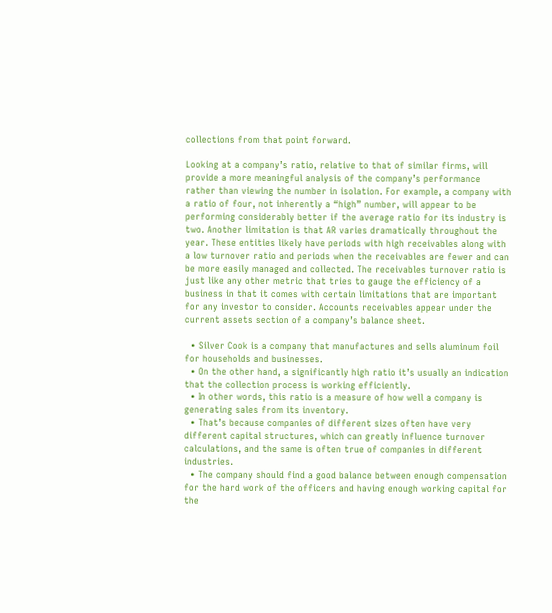collections from that point forward.

Looking at a company’s ratio, relative to that of similar firms, will provide a more meaningful analysis of the company’s performance rather than viewing the number in isolation. For example, a company with a ratio of four, not inherently a “high” number, will appear to be performing considerably better if the average ratio for its industry is two. Another limitation is that AR varies dramatically throughout the year. These entities likely have periods with high receivables along with a low turnover ratio and periods when the receivables are fewer and can be more easily managed and collected. The receivables turnover ratio is just like any other metric that tries to gauge the efficiency of a business in that it comes with certain limitations that are important for any investor to consider. Accounts receivables appear under the current assets section of a company’s balance sheet.

  • Silver Cook is a company that manufactures and sells aluminum foil for households and businesses.
  • On the other hand, a significantly high ratio it’s usually an indication that the collection process is working efficiently.
  • In other words, this ratio is a measure of how well a company is generating sales from its inventory.
  • That’s because companies of different sizes often have very different capital structures, which can greatly influence turnover calculations, and the same is often true of companies in different industries.
  • The company should find a good balance between enough compensation for the hard work of the officers and having enough working capital for the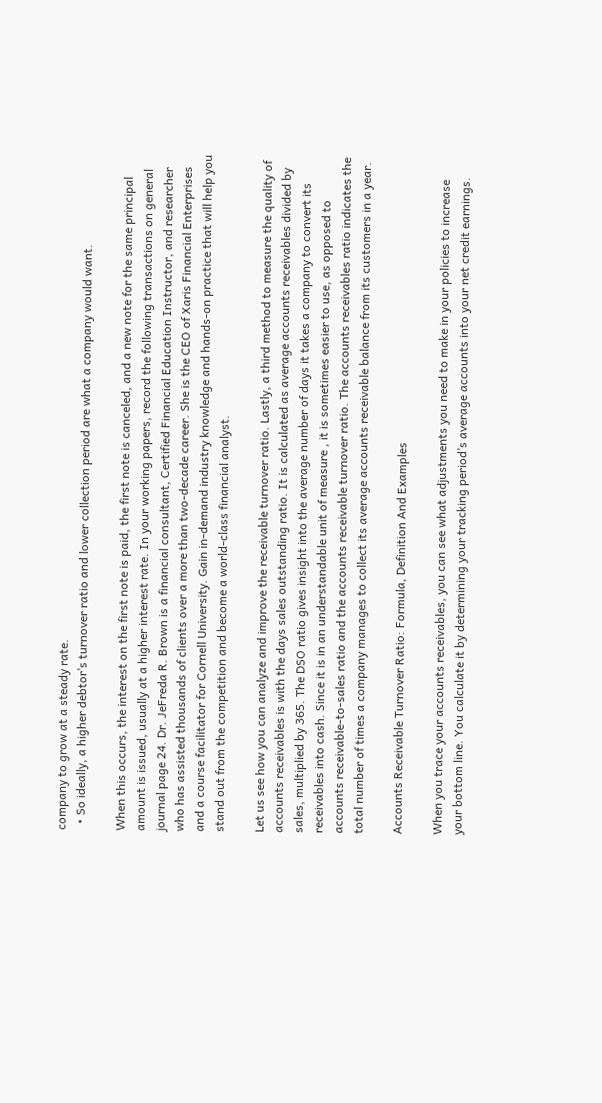company to grow at a steady rate.
  • So ideally, a higher debtor’s turnover ratio and lower collection period are what a company would want.

When this occurs, the interest on the first note is paid, the first note is canceled, and a new note for the same principal amount is issued, usually at a higher interest rate. In your working papers, record the following transactions on general journal page 24. Dr. JeFreda R. Brown is a financial consultant, Certified Financial Education Instructor, and researcher who has assisted thousands of clients over a more than two-decade career. She is the CEO of Xaris Financial Enterprises and a course facilitator for Cornell University. Gain in-demand industry knowledge and hands-on practice that will help you stand out from the competition and become a world-class financial analyst.

Let us see how you can analyze and improve the receivable turnover ratio. Lastly, a third method to measure the quality of accounts receivables is with the days sales outstanding ratio. It is calculated as average accounts receivables divided by sales, multiplied by 365. The DSO ratio gives insight into the average number of days it takes a company to convert its receivables into cash. Since it is in an understandable unit of measure , it is sometimes easier to use, as opposed to accounts receivable-to-sales ratio and the accounts receivable turnover ratio. The accounts receivables ratio indicates the total number of times a company manages to collect its average accounts receivable balance from its customers in a year.

Accounts Receivable Turnover Ratio: Formula, Definition And Examples

When you trace your accounts receivables, you can see what adjustments you need to make in your policies to increase your bottom line. You calculate it by determining your tracking period’s average accounts into your net credit earnings.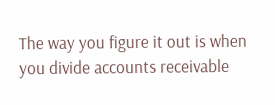The way you figure it out is when you divide accounts receivable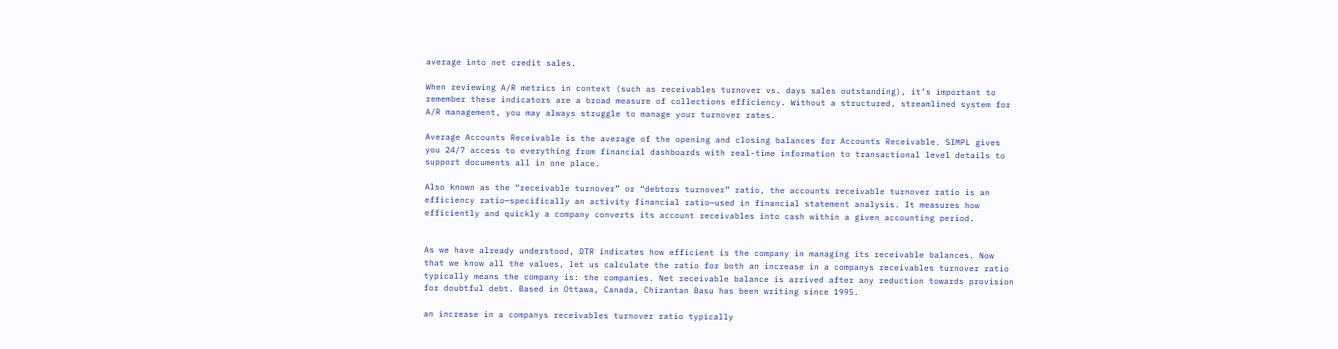average into net credit sales.

When reviewing A/R metrics in context (such as receivables turnover vs. days sales outstanding), it’s important to remember these indicators are a broad measure of collections efficiency. Without a structured, streamlined system for A/R management, you may always struggle to manage your turnover rates.

Average Accounts Receivable is the average of the opening and closing balances for Accounts Receivable. SIMPL gives you 24/7 access to everything from financial dashboards with real-time information to transactional level details to support documents all in one place.

Also known as the “receivable turnover” or “debtors turnover” ratio, the accounts receivable turnover ratio is an efficiency ratio—specifically an activity financial ratio—used in financial statement analysis. It measures how efficiently and quickly a company converts its account receivables into cash within a given accounting period.


As we have already understood, DTR indicates how efficient is the company in managing its receivable balances. Now that we know all the values, let us calculate the ratio for both an increase in a companys receivables turnover ratio typically means the company is: the companies. Net receivable balance is arrived after any reduction towards provision for doubtful debt. Based in Ottawa, Canada, Chirantan Basu has been writing since 1995.

an increase in a companys receivables turnover ratio typically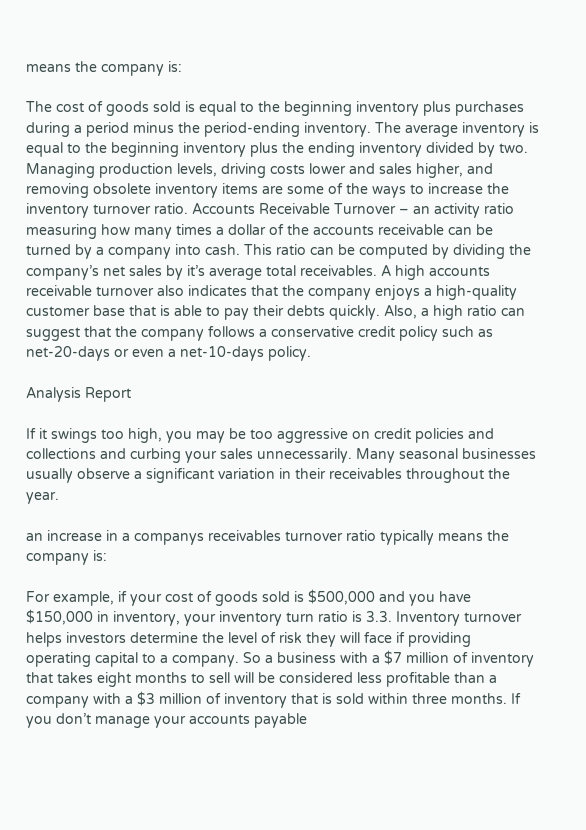means the company is:

The cost of goods sold is equal to the beginning inventory plus purchases during a period minus the period-ending inventory. The average inventory is equal to the beginning inventory plus the ending inventory divided by two. Managing production levels, driving costs lower and sales higher, and removing obsolete inventory items are some of the ways to increase the inventory turnover ratio. Accounts Receivable Turnover – an activity ratio measuring how many times a dollar of the accounts receivable can be turned by a company into cash. This ratio can be computed by dividing the company’s net sales by it’s average total receivables. A high accounts receivable turnover also indicates that the company enjoys a high-quality customer base that is able to pay their debts quickly. Also, a high ratio can suggest that the company follows a conservative credit policy such as net-20-days or even a net-10-days policy.

Analysis Report

If it swings too high, you may be too aggressive on credit policies and collections and curbing your sales unnecessarily. Many seasonal businesses usually observe a significant variation in their receivables throughout the year.

an increase in a companys receivables turnover ratio typically means the company is:

For example, if your cost of goods sold is $500,000 and you have $150,000 in inventory, your inventory turn ratio is 3.3. Inventory turnover helps investors determine the level of risk they will face if providing operating capital to a company. So a business with a $7 million of inventory that takes eight months to sell will be considered less profitable than a company with a $3 million of inventory that is sold within three months. If you don’t manage your accounts payable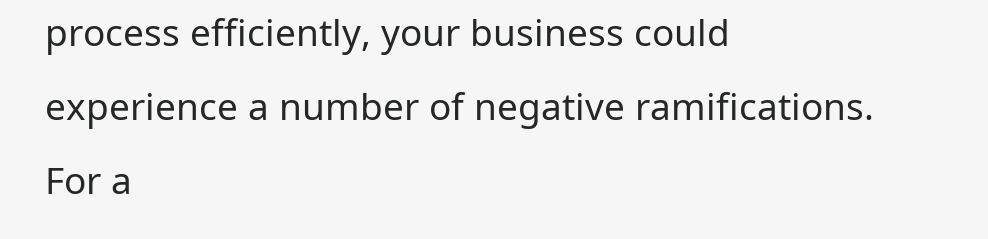process efficiently, your business could experience a number of negative ramifications. For a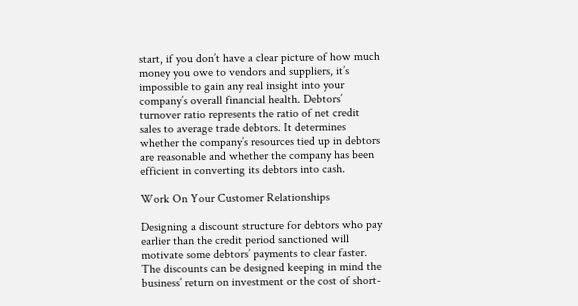start, if you don’t have a clear picture of how much money you owe to vendors and suppliers, it’s impossible to gain any real insight into your company’s overall financial health. Debtors’ turnover ratio represents the ratio of net credit sales to average trade debtors. It determines whether the company’s resources tied up in debtors are reasonable and whether the company has been efficient in converting its debtors into cash.

Work On Your Customer Relationships

Designing a discount structure for debtors who pay earlier than the credit period sanctioned will motivate some debtors’ payments to clear faster. The discounts can be designed keeping in mind the business’ return on investment or the cost of short-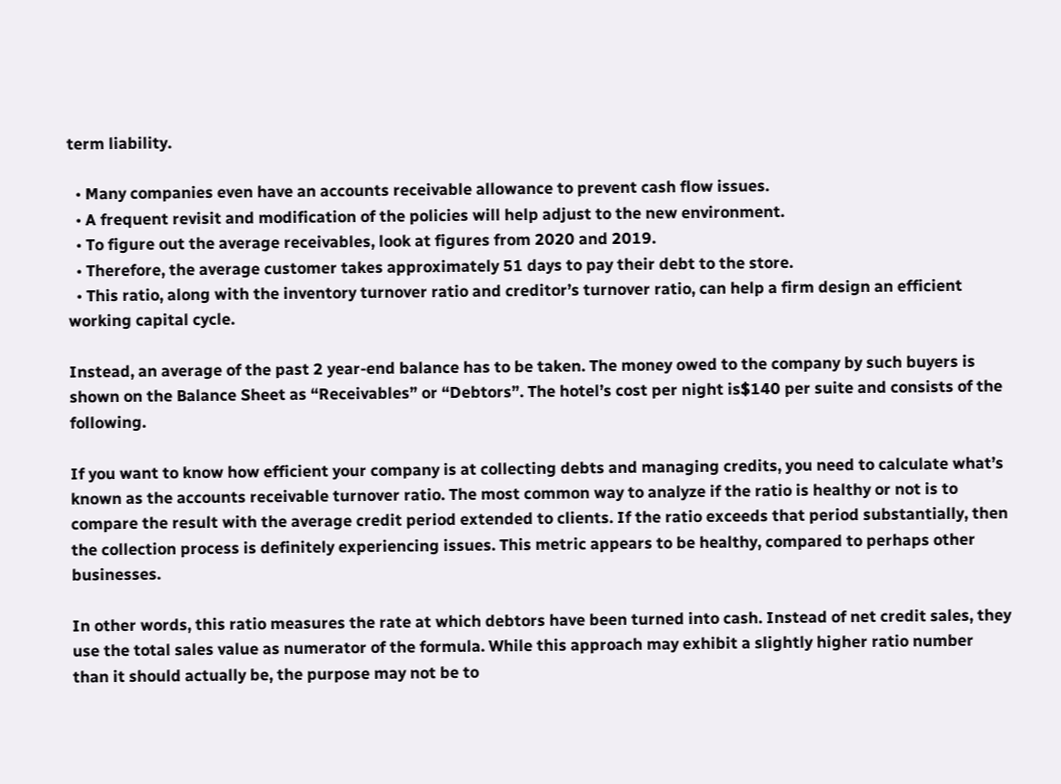term liability.

  • Many companies even have an accounts receivable allowance to prevent cash flow issues.
  • A frequent revisit and modification of the policies will help adjust to the new environment.
  • To figure out the average receivables, look at figures from 2020 and 2019.
  • Therefore, the average customer takes approximately 51 days to pay their debt to the store.
  • This ratio, along with the inventory turnover ratio and creditor’s turnover ratio, can help a firm design an efficient working capital cycle.

Instead, an average of the past 2 year-end balance has to be taken. The money owed to the company by such buyers is shown on the Balance Sheet as “Receivables” or “Debtors”. The hotel’s cost per night is$140 per suite and consists of the following.

If you want to know how efficient your company is at collecting debts and managing credits, you need to calculate what’s known as the accounts receivable turnover ratio. The most common way to analyze if the ratio is healthy or not is to compare the result with the average credit period extended to clients. If the ratio exceeds that period substantially, then the collection process is definitely experiencing issues. This metric appears to be healthy, compared to perhaps other businesses.

In other words, this ratio measures the rate at which debtors have been turned into cash. Instead of net credit sales, they use the total sales value as numerator of the formula. While this approach may exhibit a slightly higher ratio number than it should actually be, the purpose may not be to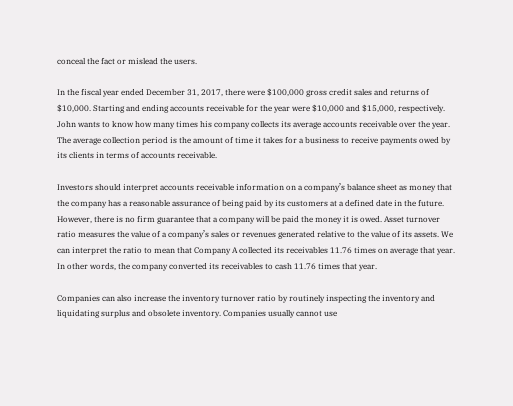conceal the fact or mislead the users.

In the fiscal year ended December 31, 2017, there were $100,000 gross credit sales and returns of $10,000. Starting and ending accounts receivable for the year were $10,000 and $15,000, respectively. John wants to know how many times his company collects its average accounts receivable over the year. The average collection period is the amount of time it takes for a business to receive payments owed by its clients in terms of accounts receivable.

Investors should interpret accounts receivable information on a company’s balance sheet as money that the company has a reasonable assurance of being paid by its customers at a defined date in the future. However, there is no firm guarantee that a company will be paid the money it is owed. Asset turnover ratio measures the value of a company’s sales or revenues generated relative to the value of its assets. We can interpret the ratio to mean that Company A collected its receivables 11.76 times on average that year. In other words, the company converted its receivables to cash 11.76 times that year.

Companies can also increase the inventory turnover ratio by routinely inspecting the inventory and liquidating surplus and obsolete inventory. Companies usually cannot use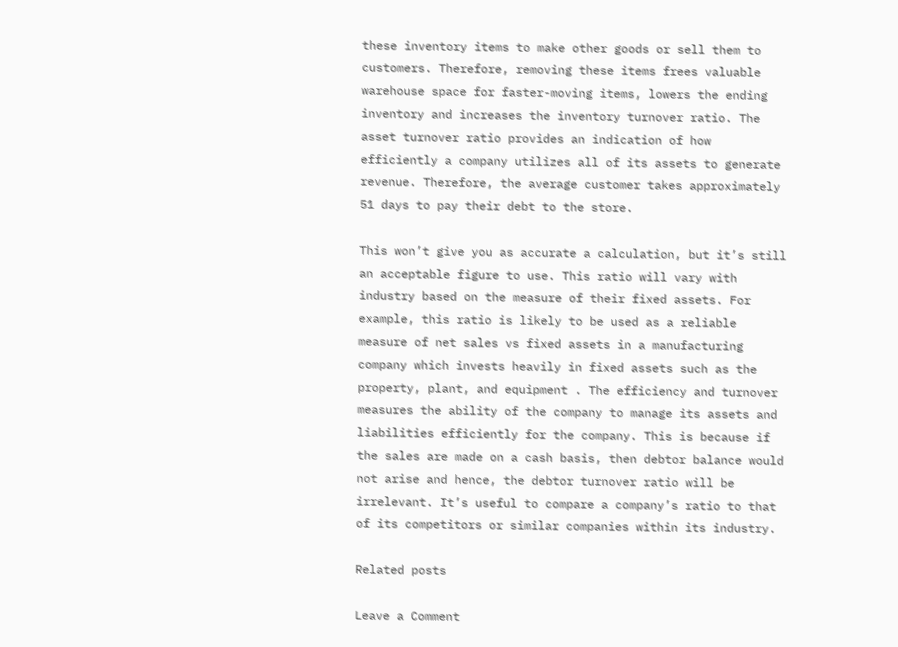these inventory items to make other goods or sell them to customers. Therefore, removing these items frees valuable warehouse space for faster-moving items, lowers the ending inventory and increases the inventory turnover ratio. The asset turnover ratio provides an indication of how efficiently a company utilizes all of its assets to generate revenue. Therefore, the average customer takes approximately 51 days to pay their debt to the store.

This won’t give you as accurate a calculation, but it’s still an acceptable figure to use. This ratio will vary with industry based on the measure of their fixed assets. For example, this ratio is likely to be used as a reliable measure of net sales vs fixed assets in a manufacturing company which invests heavily in fixed assets such as the property, plant, and equipment . The efficiency and turnover measures the ability of the company to manage its assets and liabilities efficiently for the company. This is because if the sales are made on a cash basis, then debtor balance would not arise and hence, the debtor turnover ratio will be irrelevant. It’s useful to compare a company’s ratio to that of its competitors or similar companies within its industry.

Related posts

Leave a Comment